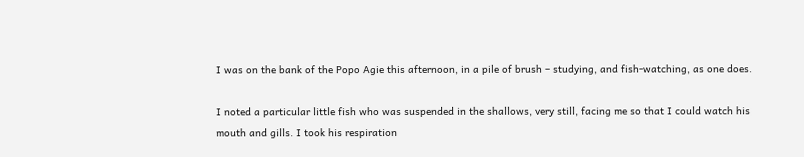I was on the bank of the Popo Agie this afternoon, in a pile of brush – studying, and fish-watching, as one does.

I noted a particular little fish who was suspended in the shallows, very still, facing me so that I could watch his mouth and gills. I took his respiration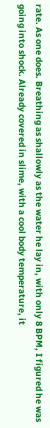rate. As one does. Breathing as shallowly as the water he lay in, with only 8 BPM, I figured he was going into shock. Already covered in slime, with a cool body temperature, it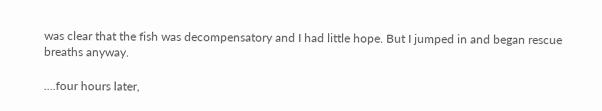was clear that the fish was decompensatory and I had little hope. But I jumped in and began rescue breaths anyway.

….four hours later,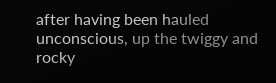after having been hauled unconscious, up the twiggy and rocky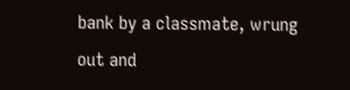bank by a classmate, wrung out and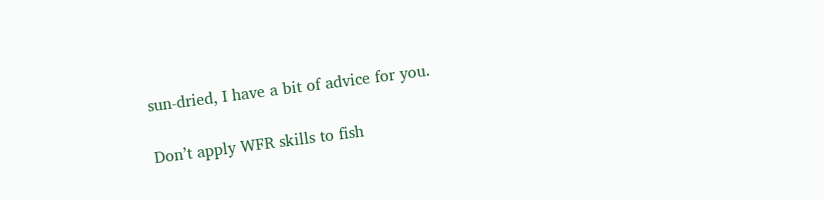sun-dried, I have a bit of advice for you.

Don’t apply WFR skills to fish